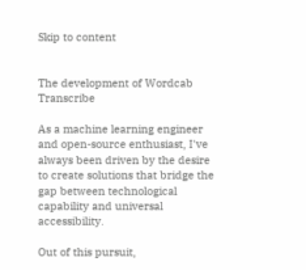Skip to content


The development of Wordcab Transcribe

As a machine learning engineer and open-source enthusiast, I've always been driven by the desire to create solutions that bridge the gap between technological capability and universal accessibility.

Out of this pursuit,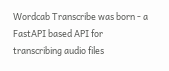Wordcab Transcribe was born - a FastAPI based API for transcribing audio files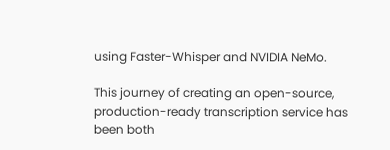using Faster-Whisper and NVIDIA NeMo.

This journey of creating an open-source, production-ready transcription service has been both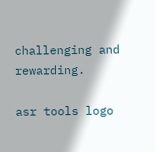challenging and rewarding.

asr tools logo